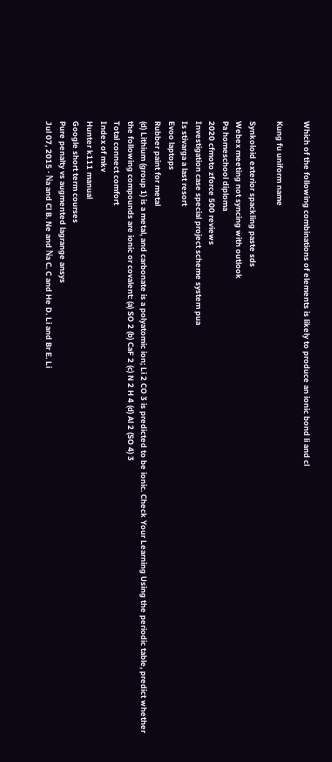Which of the following combinations of elements is likely to produce an ionic bond li and cl

Kung fu uniform name

Synkoloid exterior spackling paste sds
Webex meeting not syncing with outlook
Pa homeschool diploma
2020 cfmoto zforce 500 reviews
Investigation case special project scheme system pua
Is stivarga a last resort
Evoo laptops
Rubber paint for metal
(d) Lithium (group 1) is a metal, and carbonate is a polyatomic ion; Li 2 CO 3 is predicted to be ionic. Check Your Learning Using the periodic table, predict whether the following compounds are ionic or covalent: (a) SO 2 (b) CaF 2 (c) N 2 H 4 (d) Al 2 (SO 4) 3
Total connect comfort
Index of mkv
Hunter k111 manual
Google short term courses
Pure penalty vs augmented lagrange ansys
Jul 07, 2015 · Νa and Cl B. Ne and Νa C. C and He D. Li and Br E. Li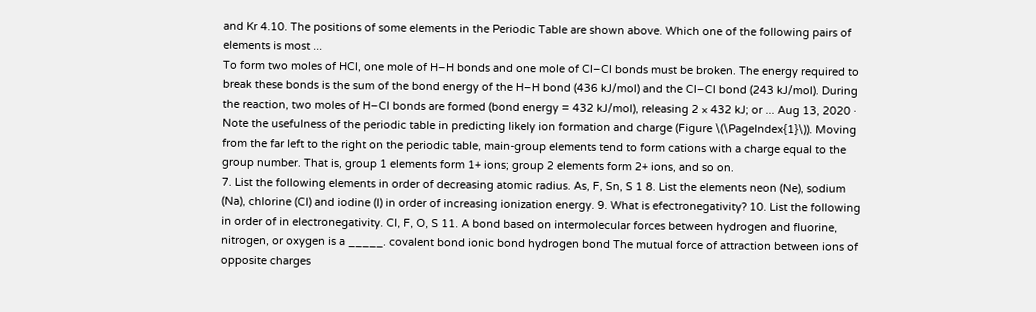and Kr 4.10. The positions of some elements in the Periodic Table are shown above. Which one of the following pairs of elements is most ...
To form two moles of HCl, one mole of H–H bonds and one mole of Cl–Cl bonds must be broken. The energy required to break these bonds is the sum of the bond energy of the H–H bond (436 kJ/mol) and the Cl–Cl bond (243 kJ/mol). During the reaction, two moles of H–Cl bonds are formed (bond energy = 432 kJ/mol), releasing 2 × 432 kJ; or ... Aug 13, 2020 · Note the usefulness of the periodic table in predicting likely ion formation and charge (Figure \(\PageIndex{1}\)). Moving from the far left to the right on the periodic table, main-group elements tend to form cations with a charge equal to the group number. That is, group 1 elements form 1+ ions; group 2 elements form 2+ ions, and so on.
7. List the following elements in order of decreasing atomic radius. As, F, Sn, S 1 8. List the elements neon (Ne), sodium (Na), chlorine (CI) and iodine (I) in order of increasing ionization energy. 9. What is efectronegativity? 10. List the following in order of in electronegativity. Cl, F, O, S 11. A bond based on intermolecular forces between hydrogen and fluorine, nitrogen, or oxygen is a _____. covalent bond ionic bond hydrogen bond The mutual force of attraction between ions of opposite charges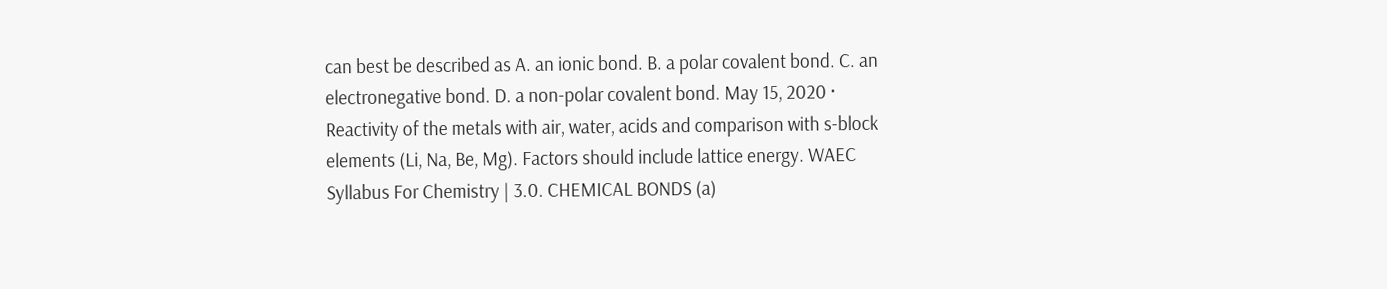can best be described as A. an ionic bond. B. a polar covalent bond. C. an electronegative bond. D. a non-polar covalent bond. May 15, 2020 · Reactivity of the metals with air, water, acids and comparison with s-block elements (Li, Na, Be, Mg). Factors should include lattice energy. WAEC Syllabus For Chemistry | 3.0. CHEMICAL BONDS (a)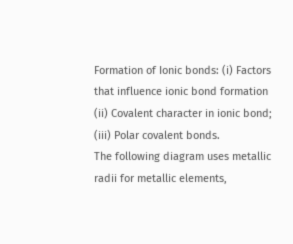Formation of Ionic bonds: (i) Factors that influence ionic bond formation (ii) Covalent character in ionic bond; (iii) Polar covalent bonds.
The following diagram uses metallic radii for metallic elements,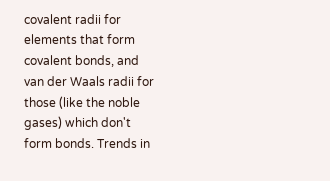covalent radii for elements that form covalent bonds, and van der Waals radii for those (like the noble gases) which don't form bonds. Trends in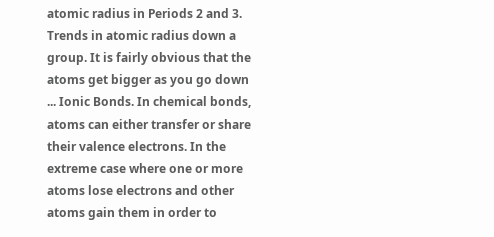atomic radius in Periods 2 and 3. Trends in atomic radius down a group. It is fairly obvious that the atoms get bigger as you go down ... Ionic Bonds. In chemical bonds, atoms can either transfer or share their valence electrons. In the extreme case where one or more atoms lose electrons and other atoms gain them in order to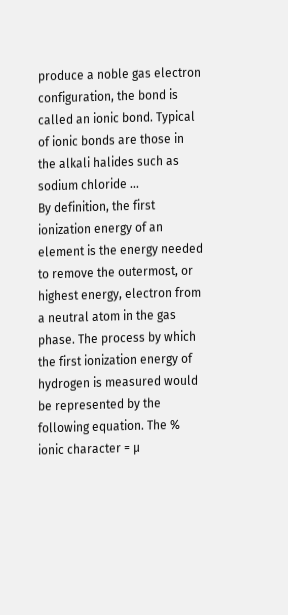produce a noble gas electron configuration, the bond is called an ionic bond. Typical of ionic bonds are those in the alkali halides such as sodium chloride ...
By definition, the first ionization energy of an element is the energy needed to remove the outermost, or highest energy, electron from a neutral atom in the gas phase. The process by which the first ionization energy of hydrogen is measured would be represented by the following equation. The % ionic character = μ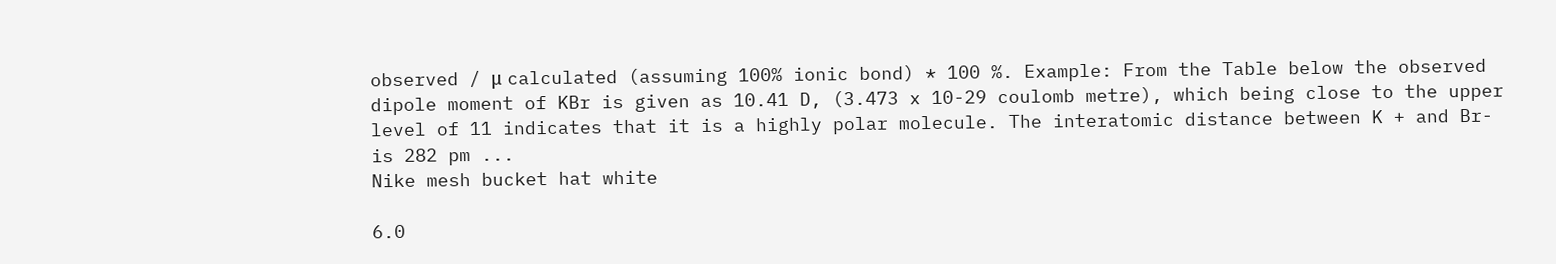observed / μ calculated (assuming 100% ionic bond) * 100 %. Example: From the Table below the observed dipole moment of KBr is given as 10.41 D, (3.473 x 10-29 coulomb metre), which being close to the upper level of 11 indicates that it is a highly polar molecule. The interatomic distance between K + and Br-is 282 pm ...
Nike mesh bucket hat white

6.0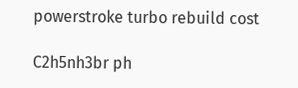powerstroke turbo rebuild cost

C2h5nh3br ph